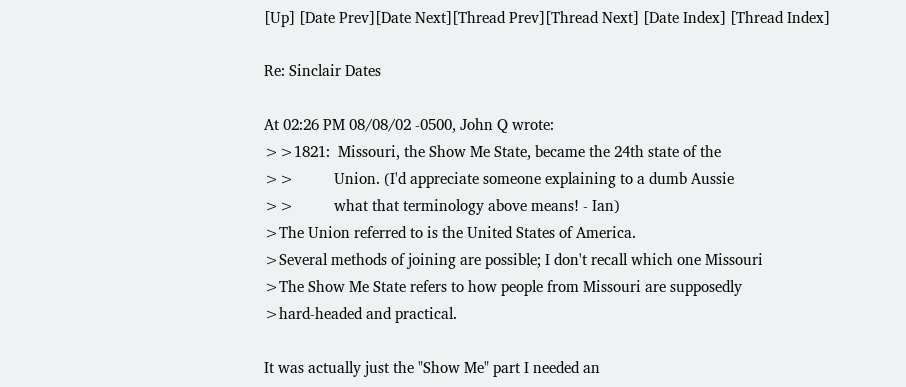[Up] [Date Prev][Date Next][Thread Prev][Thread Next] [Date Index] [Thread Index]

Re: Sinclair Dates

At 02:26 PM 08/08/02 -0500, John Q wrote:
>>1821:  Missouri, the Show Me State, became the 24th state of the
>>          Union. (I'd appreciate someone explaining to a dumb Aussie
>>          what that terminology above means! - Ian)
>The Union referred to is the United States of America.
>Several methods of joining are possible; I don't recall which one Missouri
>The Show Me State refers to how people from Missouri are supposedly
>hard-headed and practical.

It was actually just the "Show Me" part I needed an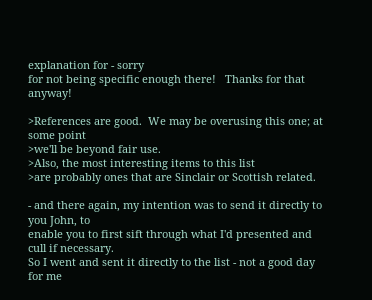explanation for - sorry
for not being specific enough there!   Thanks for that anyway!

>References are good.  We may be overusing this one; at some point
>we'll be beyond fair use.
>Also, the most interesting items to this list
>are probably ones that are Sinclair or Scottish related.

- and there again, my intention was to send it directly to you John, to
enable you to first sift through what I'd presented and cull if necessary.
So I went and sent it directly to the list - not a good day for me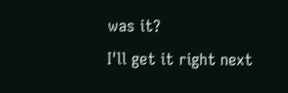was it?
I'll get it right next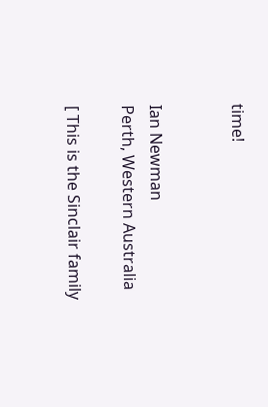time!


Ian Newman
Perth, Western Australia

[ This is the Sinclair family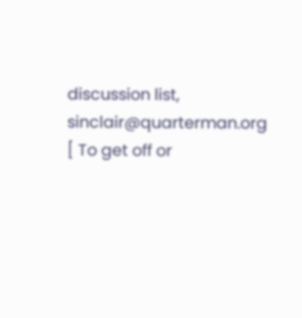discussion list, sinclair@quarterman.org
[ To get off or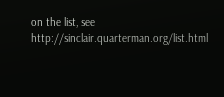on the list, see http://sinclair.quarterman.org/list.html